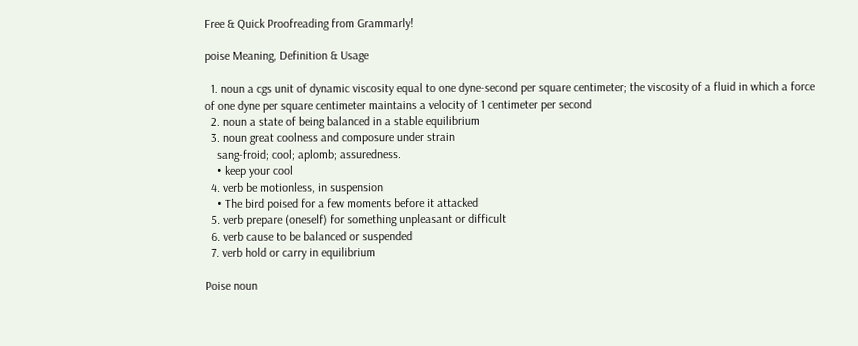Free & Quick Proofreading from Grammarly!

poise Meaning, Definition & Usage

  1. noun a cgs unit of dynamic viscosity equal to one dyne-second per square centimeter; the viscosity of a fluid in which a force of one dyne per square centimeter maintains a velocity of 1 centimeter per second
  2. noun a state of being balanced in a stable equilibrium
  3. noun great coolness and composure under strain
    sang-froid; cool; aplomb; assuredness.
    • keep your cool
  4. verb be motionless, in suspension
    • The bird poised for a few moments before it attacked
  5. verb prepare (oneself) for something unpleasant or difficult
  6. verb cause to be balanced or suspended
  7. verb hold or carry in equilibrium

Poise noun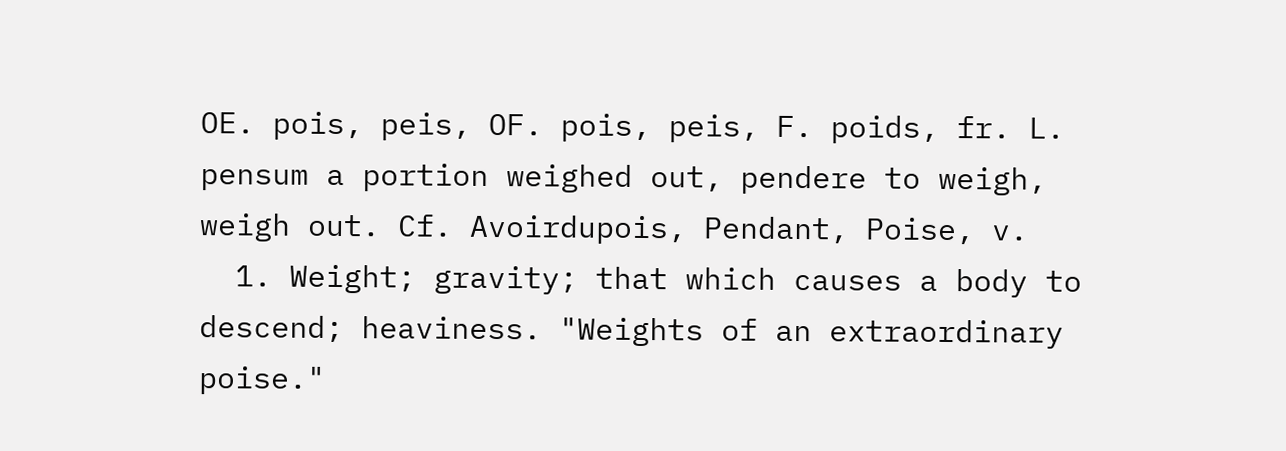OE. pois, peis, OF. pois, peis, F. poids, fr. L. pensum a portion weighed out, pendere to weigh, weigh out. Cf. Avoirdupois, Pendant, Poise, v.
  1. Weight; gravity; that which causes a body to descend; heaviness. "Weights of an extraordinary poise."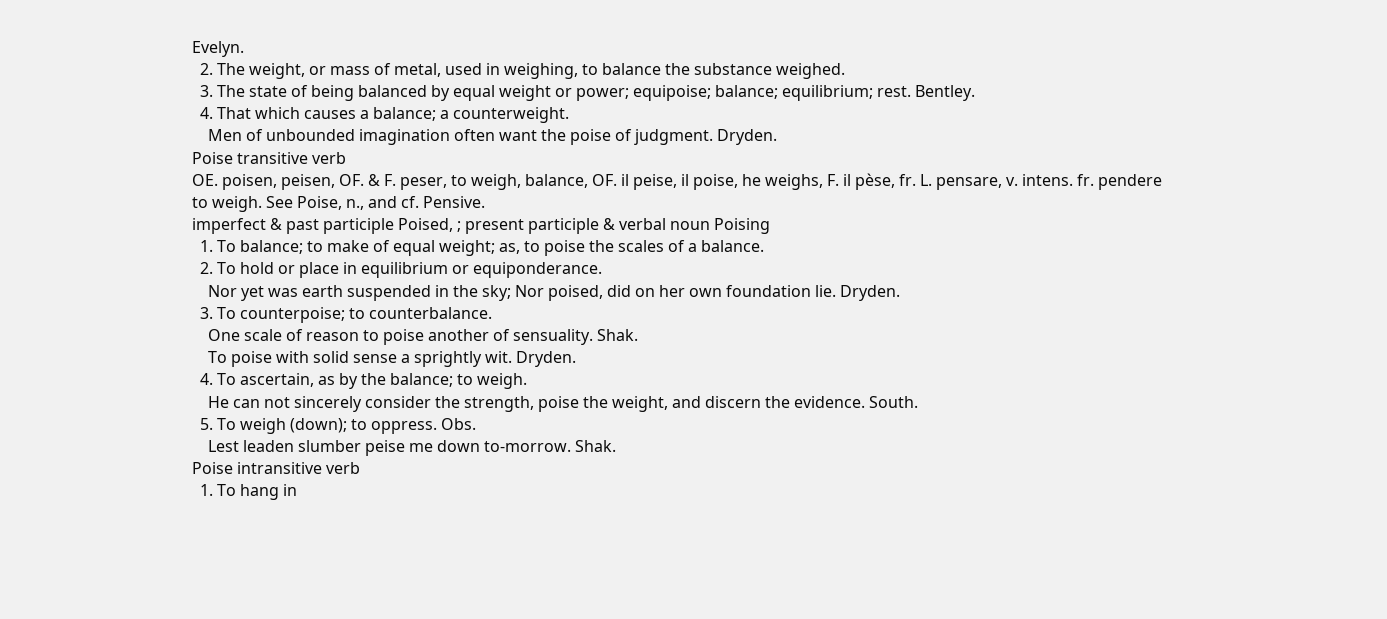Evelyn.
  2. The weight, or mass of metal, used in weighing, to balance the substance weighed.
  3. The state of being balanced by equal weight or power; equipoise; balance; equilibrium; rest. Bentley.
  4. That which causes a balance; a counterweight.
    Men of unbounded imagination often want the poise of judgment. Dryden.
Poise transitive verb
OE. poisen, peisen, OF. & F. peser, to weigh, balance, OF. il peise, il poise, he weighs, F. il pèse, fr. L. pensare, v. intens. fr. pendere to weigh. See Poise, n., and cf. Pensive.
imperfect & past participle Poised, ; present participle & verbal noun Poising
  1. To balance; to make of equal weight; as, to poise the scales of a balance.
  2. To hold or place in equilibrium or equiponderance.
    Nor yet was earth suspended in the sky; Nor poised, did on her own foundation lie. Dryden.
  3. To counterpoise; to counterbalance.
    One scale of reason to poise another of sensuality. Shak.
    To poise with solid sense a sprightly wit. Dryden.
  4. To ascertain, as by the balance; to weigh.
    He can not sincerely consider the strength, poise the weight, and discern the evidence. South.
  5. To weigh (down); to oppress. Obs.
    Lest leaden slumber peise me down to-morrow. Shak.
Poise intransitive verb
  1. To hang in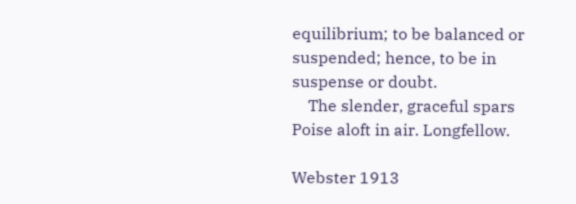equilibrium; to be balanced or suspended; hence, to be in suspense or doubt.
    The slender, graceful spars Poise aloft in air. Longfellow.

Webster 1913